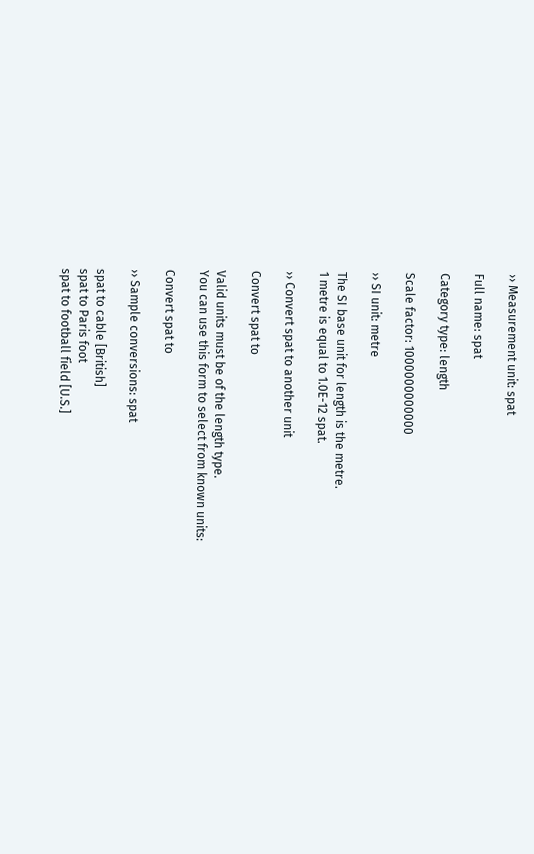›› Measurement unit: spat

Full name: spat

Category type: length

Scale factor: 1000000000000

›› SI unit: metre

The SI base unit for length is the metre.
1 metre is equal to 1.0E-12 spat.

›› Convert spat to another unit

Convert spat to

Valid units must be of the length type.
You can use this form to select from known units:

Convert spat to

›› Sample conversions: spat

spat to cable [British]
spat to Paris foot
spat to football field [U.S.]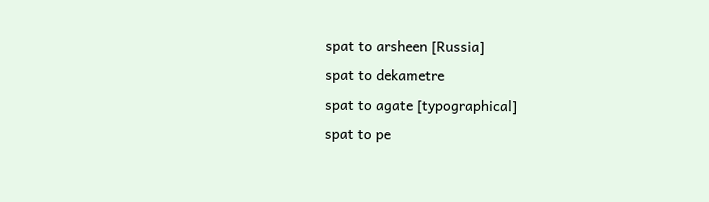spat to arsheen [Russia]
spat to dekametre
spat to agate [typographical]
spat to pe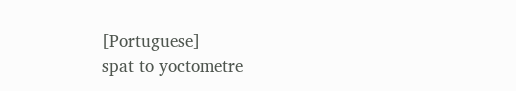[Portuguese]
spat to yoctometre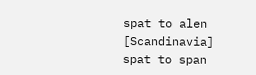spat to alen [Scandinavia]
spat to span